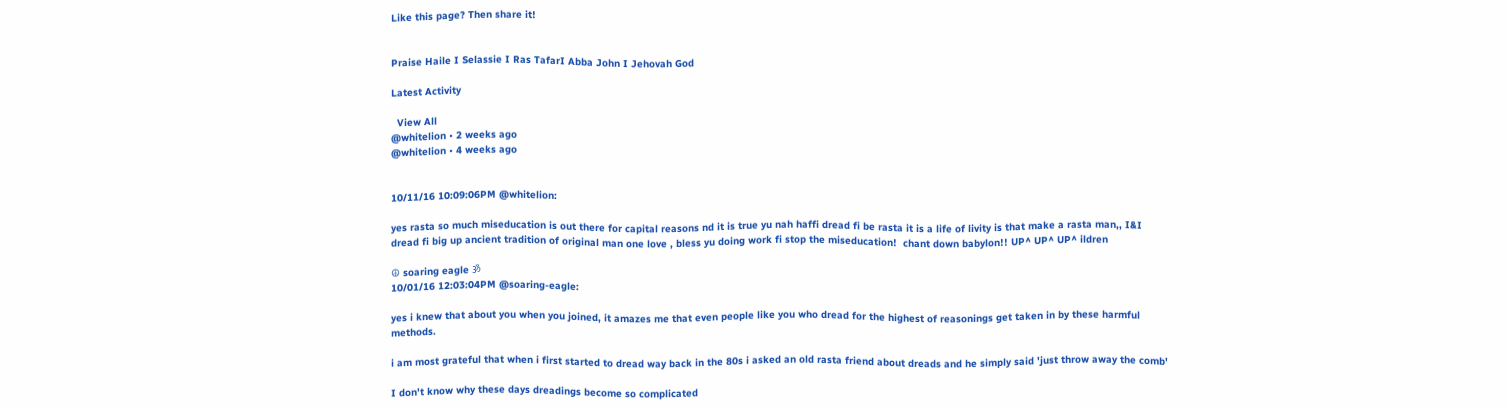Like this page? Then share it!


Praise Haile I Selassie I Ras TafarI Abba John I Jehovah God

Latest Activity

  View All
@whitelion • 2 weeks ago
@whitelion • 4 weeks ago


10/11/16 10:09:06PM @whitelion:

yes rasta so much miseducation is out there for capital reasons nd it is true yu nah haffi dread fi be rasta it is a life of livity is that make a rasta man,, I&I dread fi big up ancient tradition of original man one love , bless yu doing work fi stop the miseducation!  chant down babylon!! UP^ UP^ UP^ ildren

☮ soaring eagle ॐ
10/01/16 12:03:04PM @soaring-eagle:

yes i knew that about you when you joined, it amazes me that even people like you who dread for the highest of reasonings get taken in by these harmful methods.

i am most grateful that when i first started to dread way back in the 80s i asked an old rasta friend about dreads and he simply said 'just throw away the comb'

I don't know why these days dreadings become so complicated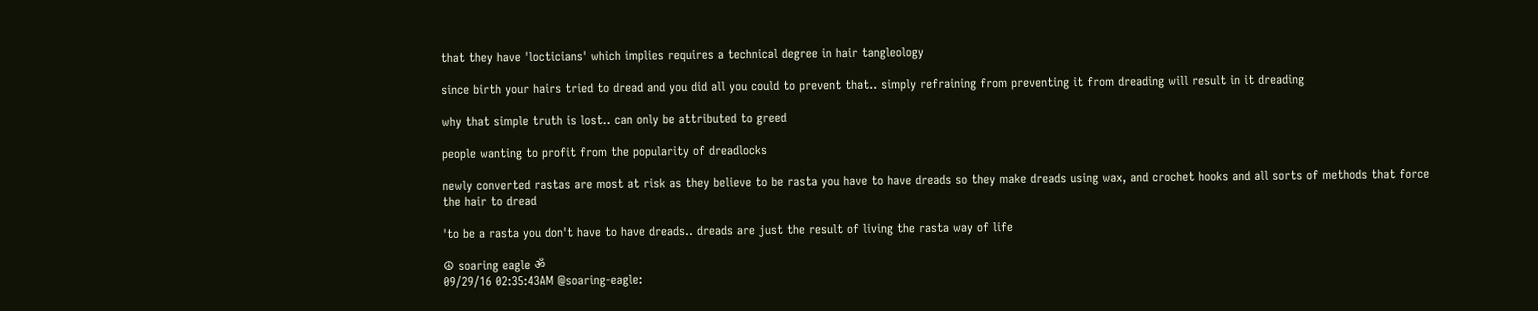that they have 'locticians' which implies requires a technical degree in hair tangleology

since birth your hairs tried to dread and you did all you could to prevent that.. simply refraining from preventing it from dreading will result in it dreading

why that simple truth is lost.. can only be attributed to greed

people wanting to profit from the popularity of dreadlocks

newly converted rastas are most at risk as they believe to be rasta you have to have dreads so they make dreads using wax, and crochet hooks and all sorts of methods that force the hair to dread

'to be a rasta you don't have to have dreads.. dreads are just the result of living the rasta way of life

☮ soaring eagle ॐ
09/29/16 02:35:43AM @soaring-eagle: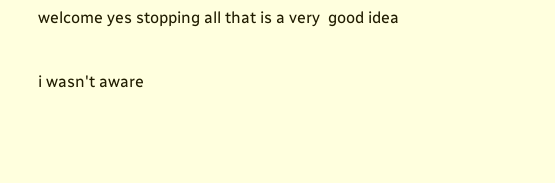welcome yes stopping all that is a very  good idea

i wasn't aware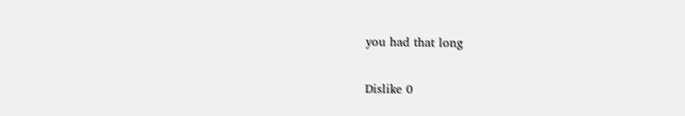you had that long

Dislike 0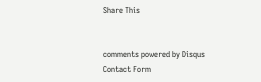Share This


comments powered by Disqus
Contact Form